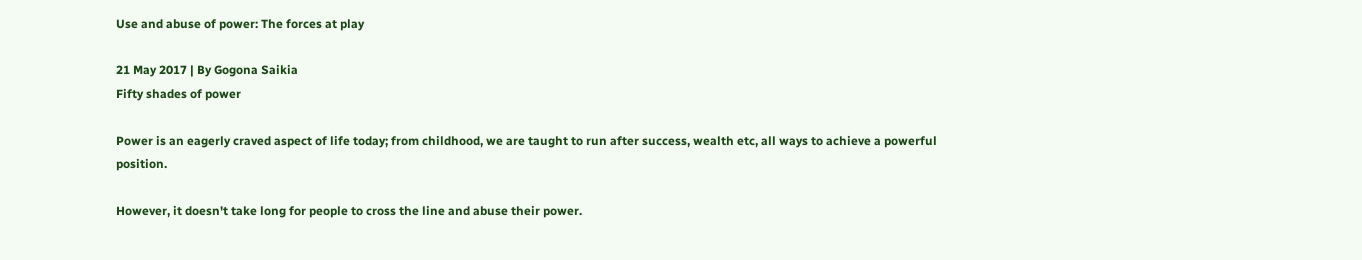Use and abuse of power: The forces at play

21 May 2017 | By Gogona Saikia
Fifty shades of power

Power is an eagerly craved aspect of life today; from childhood, we are taught to run after success, wealth etc, all ways to achieve a powerful position.

However, it doesn't take long for people to cross the line and abuse their power.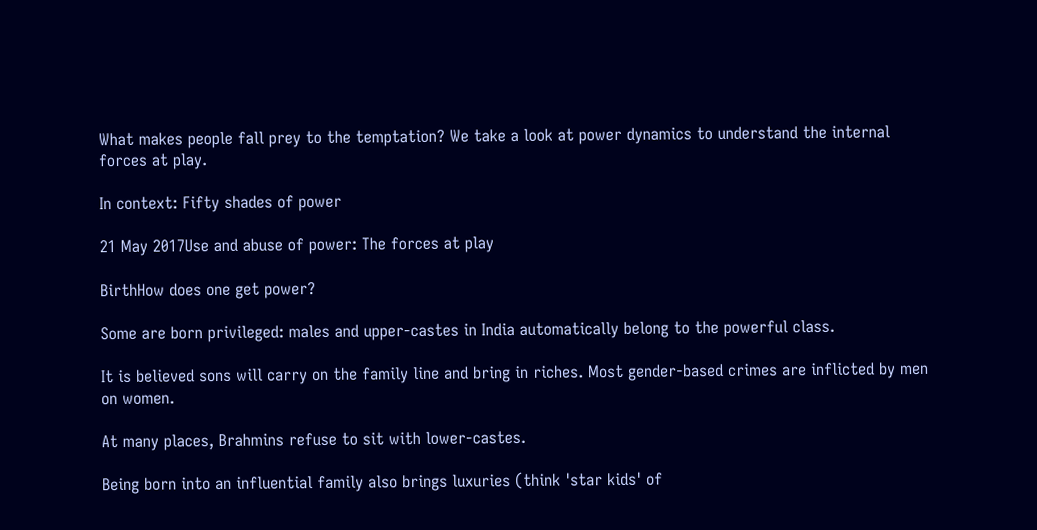What makes people fall prey to the temptation? We take a look at power dynamics to understand the internal forces at play.

In context: Fifty shades of power

21 May 2017Use and abuse of power: The forces at play

BirthHow does one get power?

Some are born privileged: males and upper-castes in India automatically belong to the powerful class.

It is believed sons will carry on the family line and bring in riches. Most gender-based crimes are inflicted by men on women.

At many places, Brahmins refuse to sit with lower-castes.

Being born into an influential family also brings luxuries (think 'star kids' of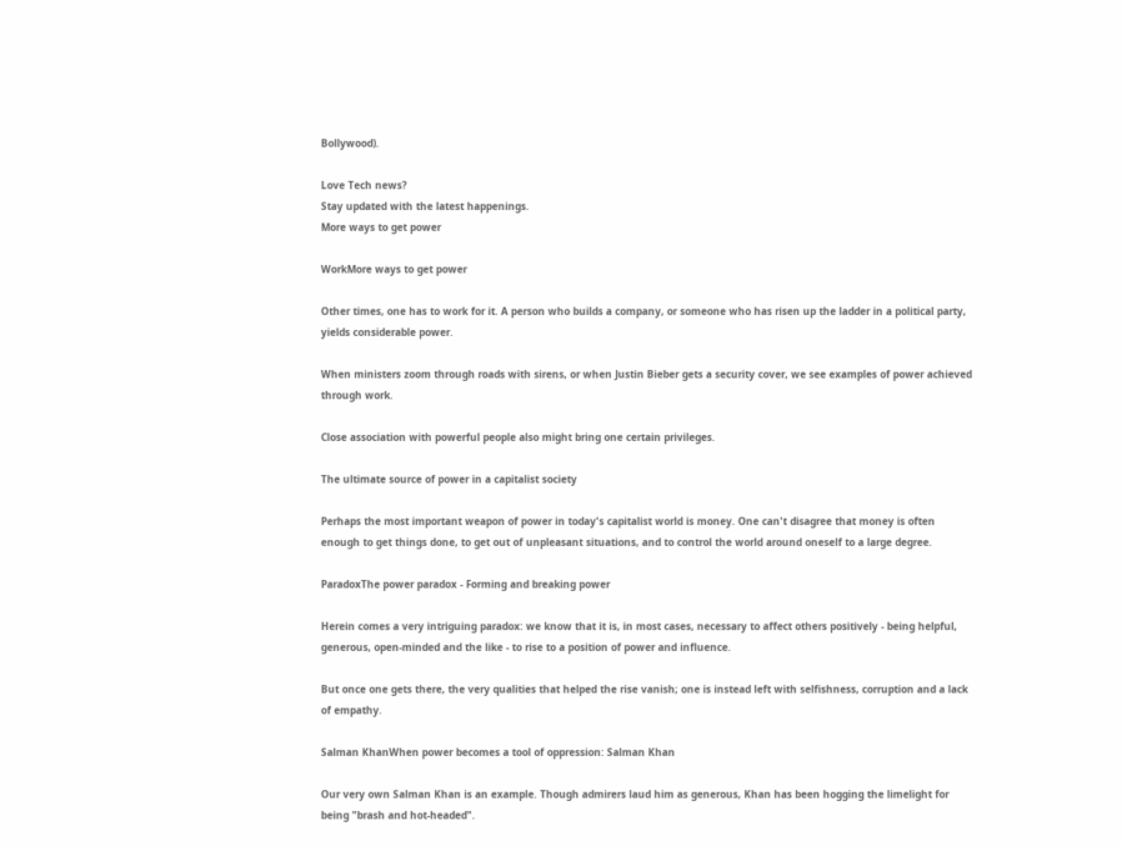Bollywood).

Love Tech news?
Stay updated with the latest happenings.
More ways to get power

WorkMore ways to get power

Other times, one has to work for it. A person who builds a company, or someone who has risen up the ladder in a political party, yields considerable power.

When ministers zoom through roads with sirens, or when Justin Bieber gets a security cover, we see examples of power achieved through work.

Close association with powerful people also might bring one certain privileges.

The ultimate source of power in a capitalist society

Perhaps the most important weapon of power in today's capitalist world is money. One can't disagree that money is often enough to get things done, to get out of unpleasant situations, and to control the world around oneself to a large degree.

ParadoxThe power paradox - Forming and breaking power

Herein comes a very intriguing paradox: we know that it is, in most cases, necessary to affect others positively - being helpful, generous, open-minded and the like - to rise to a position of power and influence.

But once one gets there, the very qualities that helped the rise vanish; one is instead left with selfishness, corruption and a lack of empathy.

Salman KhanWhen power becomes a tool of oppression: Salman Khan

Our very own Salman Khan is an example. Though admirers laud him as generous, Khan has been hogging the limelight for being "brash and hot-headed".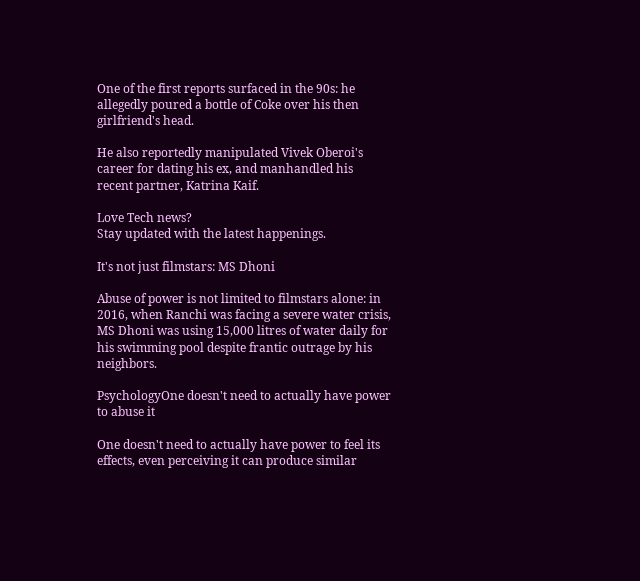One of the first reports surfaced in the 90s: he allegedly poured a bottle of Coke over his then girlfriend's head.

He also reportedly manipulated Vivek Oberoi's career for dating his ex, and manhandled his recent partner, Katrina Kaif.

Love Tech news?
Stay updated with the latest happenings.

It's not just filmstars: MS Dhoni

Abuse of power is not limited to filmstars alone: in 2016, when Ranchi was facing a severe water crisis, MS Dhoni was using 15,000 litres of water daily for his swimming pool despite frantic outrage by his neighbors.

PsychologyOne doesn't need to actually have power to abuse it

One doesn't need to actually have power to feel its effects, even perceiving it can produce similar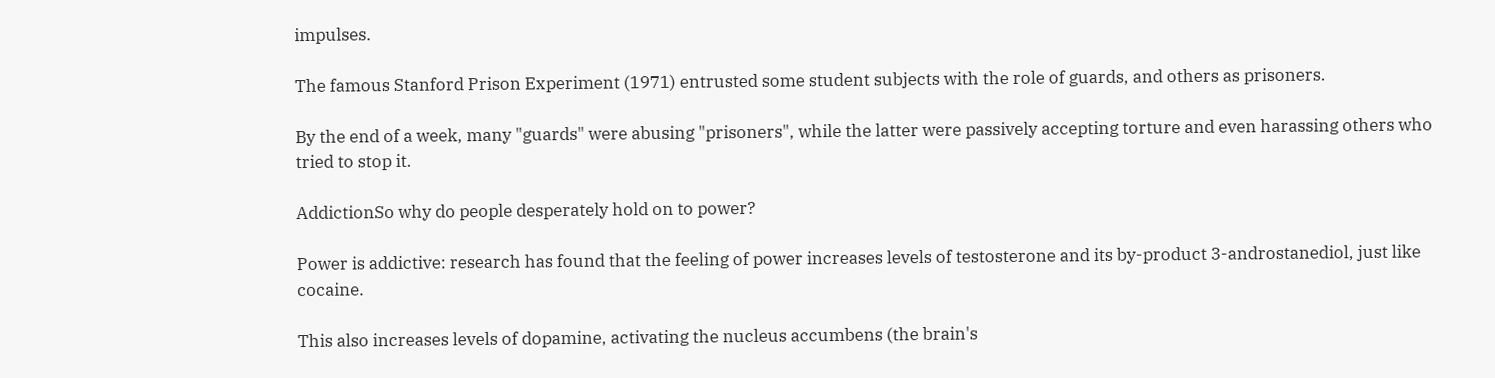impulses.

The famous Stanford Prison Experiment (1971) entrusted some student subjects with the role of guards, and others as prisoners.

By the end of a week, many "guards" were abusing "prisoners", while the latter were passively accepting torture and even harassing others who tried to stop it.

AddictionSo why do people desperately hold on to power?

Power is addictive: research has found that the feeling of power increases levels of testosterone and its by-product 3-androstanediol, just like cocaine.

This also increases levels of dopamine, activating the nucleus accumbens (the brain's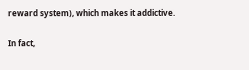reward system), which makes it addictive.

In fact,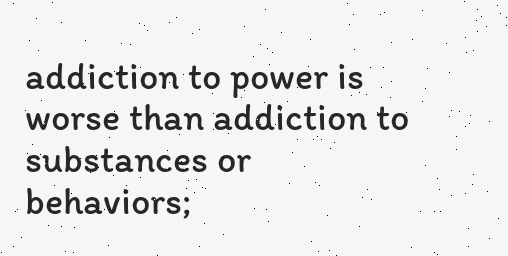addiction to power is worse than addiction to substances or behaviors;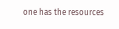one has the resources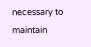necessary to maintain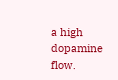a high dopamine flow.